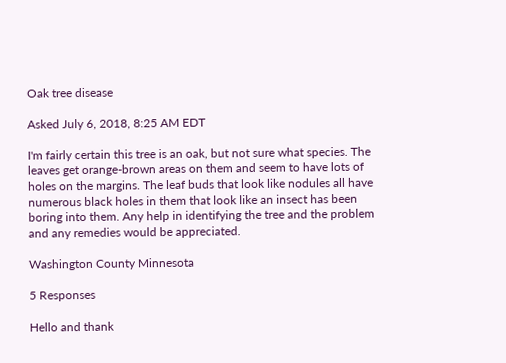Oak tree disease

Asked July 6, 2018, 8:25 AM EDT

I'm fairly certain this tree is an oak, but not sure what species. The leaves get orange-brown areas on them and seem to have lots of holes on the margins. The leaf buds that look like nodules all have numerous black holes in them that look like an insect has been boring into them. Any help in identifying the tree and the problem and any remedies would be appreciated.

Washington County Minnesota

5 Responses

Hello and thank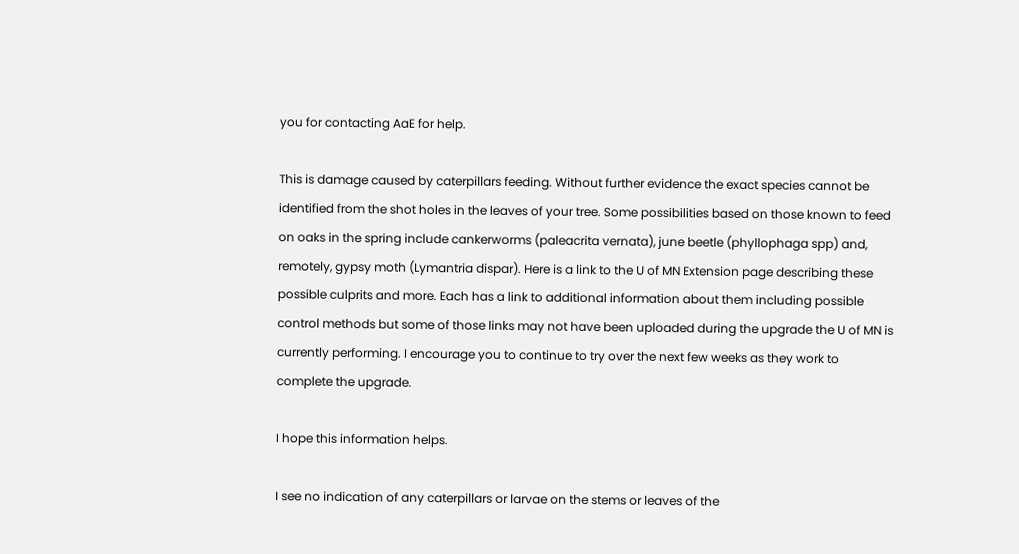you for contacting AaE for help.

This is damage caused by caterpillars feeding. Without further evidence the exact species cannot be identified from the shot holes in the leaves of your tree. Some possibilities based on those known to feed on oaks in the spring include cankerworms (paleacrita vernata), june beetle (phyllophaga spp) and, remotely, gypsy moth (Lymantria dispar). Here is a link to the U of MN Extension page describing these possible culprits and more. Each has a link to additional information about them including possible control methods but some of those links may not have been uploaded during the upgrade the U of MN is currently performing. I encourage you to continue to try over the next few weeks as they work to complete the upgrade.

I hope this information helps.

I see no indication of any caterpillars or larvae on the stems or leaves of the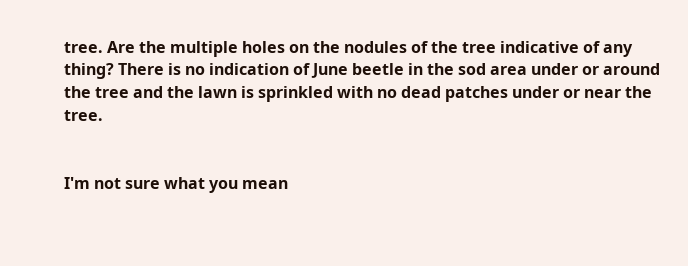tree. Are the multiple holes on the nodules of the tree indicative of any thing? There is no indication of June beetle in the sod area under or around the tree and the lawn is sprinkled with no dead patches under or near the tree.


I'm not sure what you mean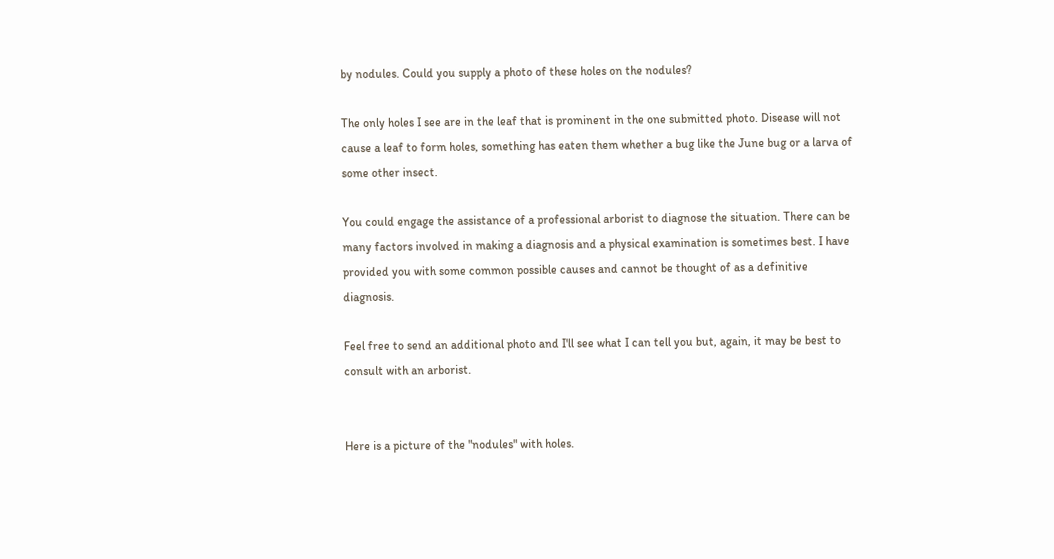by nodules. Could you supply a photo of these holes on the nodules?

The only holes I see are in the leaf that is prominent in the one submitted photo. Disease will not cause a leaf to form holes, something has eaten them whether a bug like the June bug or a larva of some other insect.

You could engage the assistance of a professional arborist to diagnose the situation. There can be many factors involved in making a diagnosis and a physical examination is sometimes best. I have provided you with some common possible causes and cannot be thought of as a definitive diagnosis.

Feel free to send an additional photo and I'll see what I can tell you but, again, it may be best to consult with an arborist.


Here is a picture of the "nodules" with holes.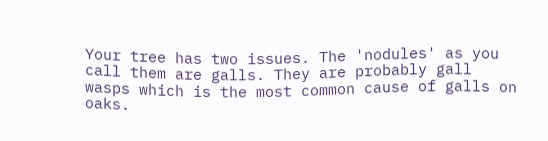Your tree has two issues. The 'nodules' as you call them are galls. They are probably gall wasps which is the most common cause of galls on oaks.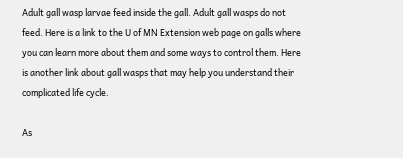Adult gall wasp larvae feed inside the gall. Adult gall wasps do not feed. Here is a link to the U of MN Extension web page on galls where you can learn more about them and some ways to control them. Here is another link about gall wasps that may help you understand their complicated life cycle.

As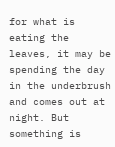for what is eating the leaves, it may be spending the day in the underbrush and comes out at night. But something is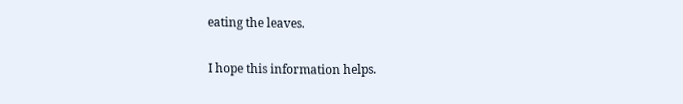eating the leaves.

I hope this information helps.